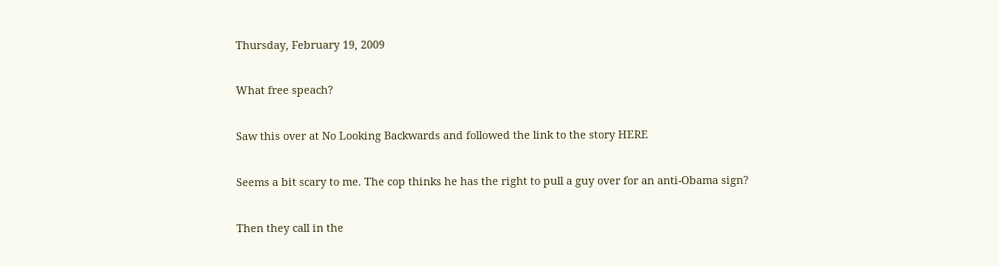Thursday, February 19, 2009

What free speach?

Saw this over at No Looking Backwards and followed the link to the story HERE

Seems a bit scary to me. The cop thinks he has the right to pull a guy over for an anti-Obama sign?

Then they call in the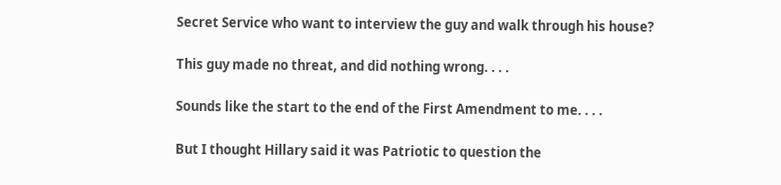Secret Service who want to interview the guy and walk through his house?

This guy made no threat, and did nothing wrong. . . .

Sounds like the start to the end of the First Amendment to me. . . .

But I thought Hillary said it was Patriotic to question the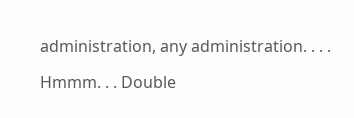administration, any administration. . . .

Hmmm. . . Double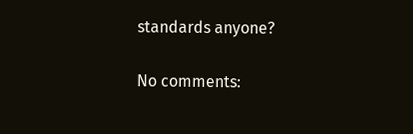standards anyone?

No comments: